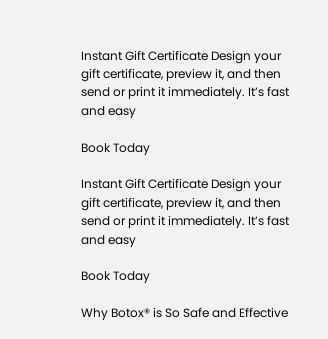Instant Gift Certificate Design your gift certificate, preview it, and then send or print it immediately. It’s fast and easy

Book Today

Instant Gift Certificate Design your gift certificate, preview it, and then send or print it immediately. It’s fast and easy

Book Today

Why Botox® is So Safe and Effective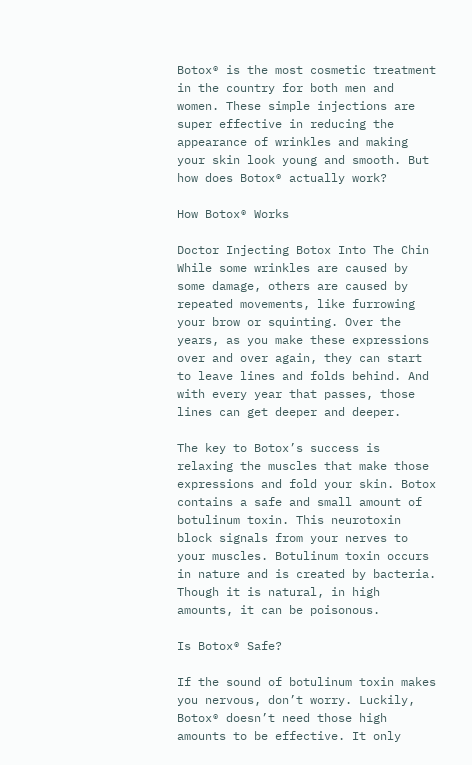Botox® is the most cosmetic treatment in the country for both men and women. These simple injections are super effective in reducing the appearance of wrinkles and making your skin look young and smooth. But how does Botox® actually work?

How Botox® Works

Doctor Injecting Botox Into The Chin While some wrinkles are caused by some damage, others are caused by repeated movements, like furrowing your brow or squinting. Over the years, as you make these expressions over and over again, they can start to leave lines and folds behind. And with every year that passes, those lines can get deeper and deeper.

The key to Botox’s success is relaxing the muscles that make those expressions and fold your skin. Botox contains a safe and small amount of botulinum toxin. This neurotoxin block signals from your nerves to your muscles. Botulinum toxin occurs in nature and is created by bacteria. Though it is natural, in high amounts, it can be poisonous.

Is Botox® Safe?

If the sound of botulinum toxin makes you nervous, don’t worry. Luckily, Botox® doesn’t need those high amounts to be effective. It only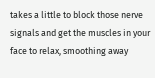takes a little to block those nerve signals and get the muscles in your face to relax, smoothing away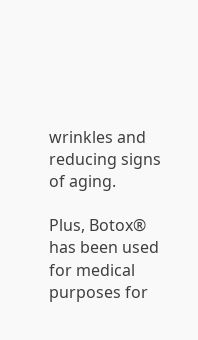wrinkles and reducing signs of aging.

Plus, Botox® has been used for medical purposes for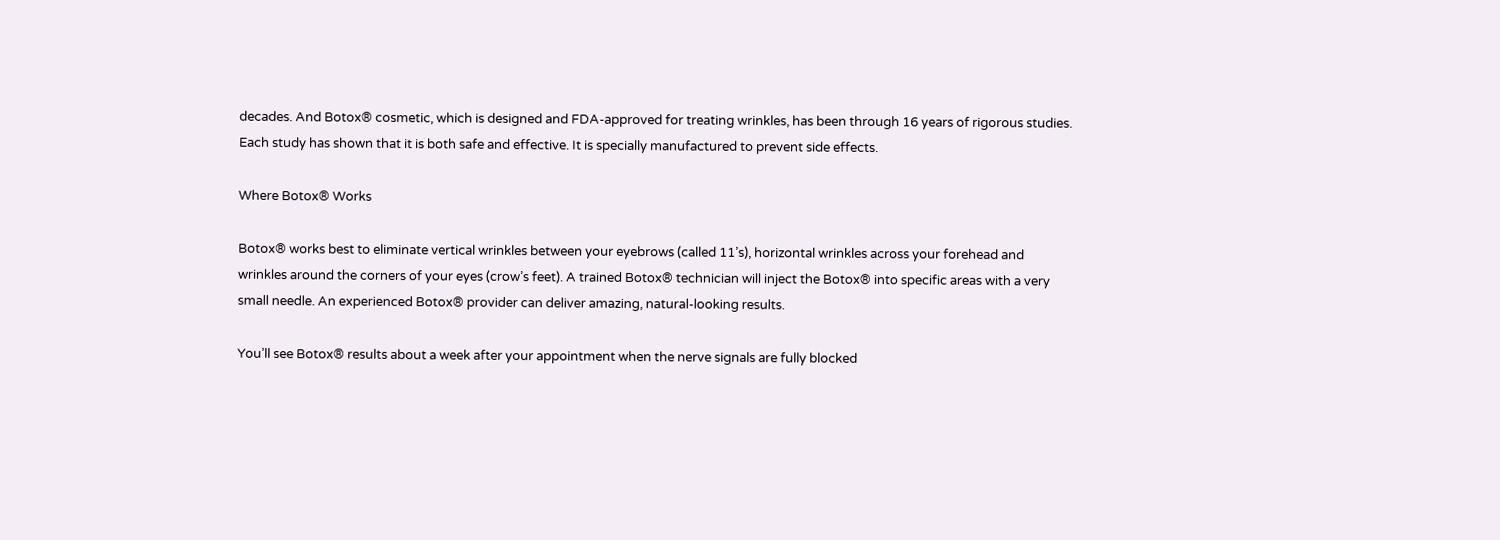decades. And Botox® cosmetic, which is designed and FDA-approved for treating wrinkles, has been through 16 years of rigorous studies. Each study has shown that it is both safe and effective. It is specially manufactured to prevent side effects.

Where Botox® Works

Botox® works best to eliminate vertical wrinkles between your eyebrows (called 11’s), horizontal wrinkles across your forehead and wrinkles around the corners of your eyes (crow’s feet). A trained Botox® technician will inject the Botox® into specific areas with a very small needle. An experienced Botox® provider can deliver amazing, natural-looking results.

You’ll see Botox® results about a week after your appointment when the nerve signals are fully blocked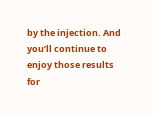by the injection. And you’ll continue to enjoy those results for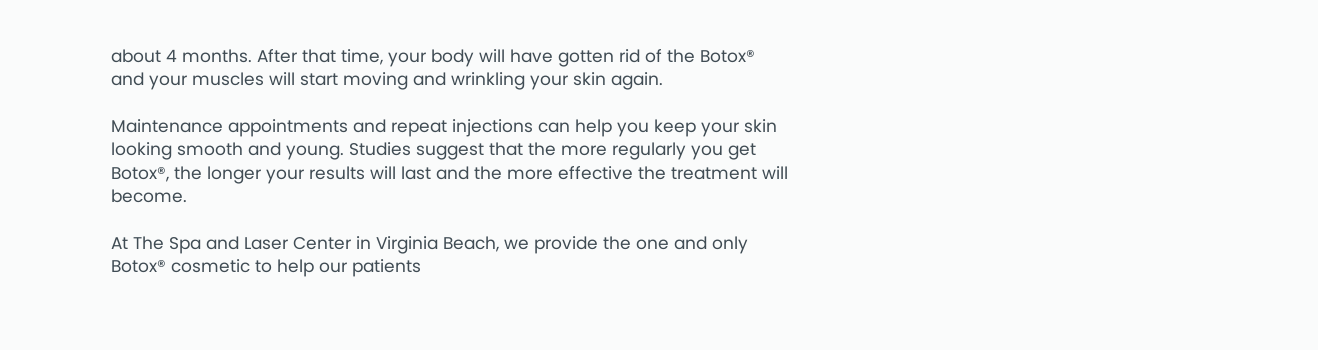about 4 months. After that time, your body will have gotten rid of the Botox® and your muscles will start moving and wrinkling your skin again.

Maintenance appointments and repeat injections can help you keep your skin looking smooth and young. Studies suggest that the more regularly you get Botox®, the longer your results will last and the more effective the treatment will become.

At The Spa and Laser Center in Virginia Beach, we provide the one and only Botox® cosmetic to help our patients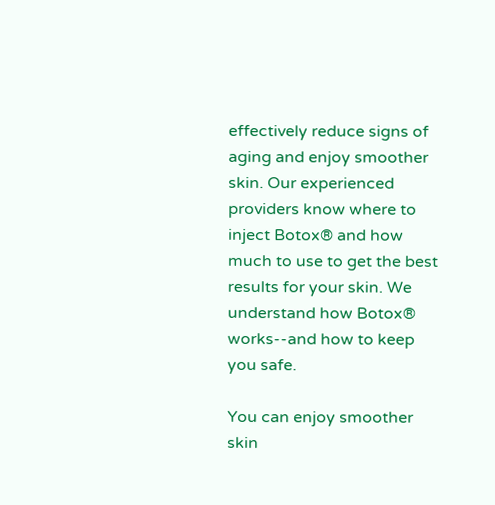effectively reduce signs of aging and enjoy smoother skin. Our experienced providers know where to inject Botox® and how much to use to get the best results for your skin. We understand how Botox® works--and how to keep you safe.

You can enjoy smoother skin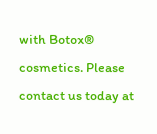with Botox® cosmetics. Please contact us today at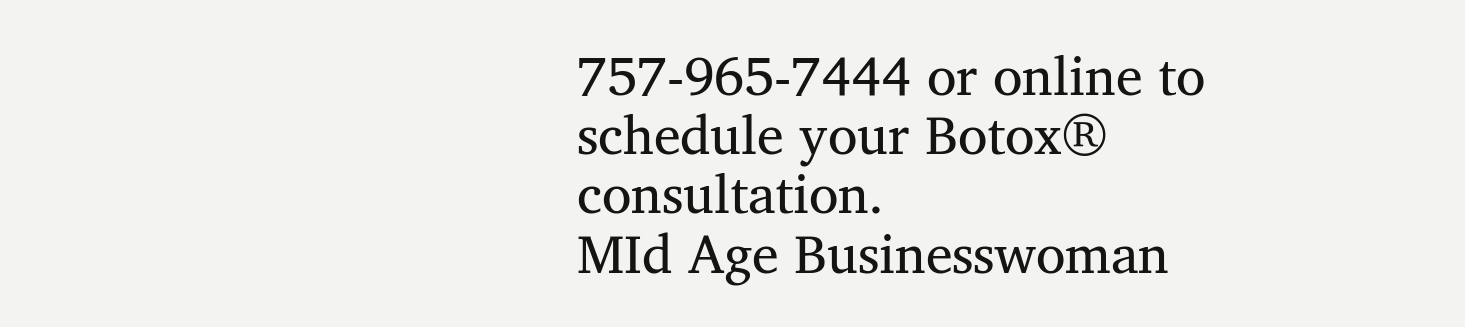757-965-7444 or online to schedule your Botox® consultation.
MId Age Businesswoman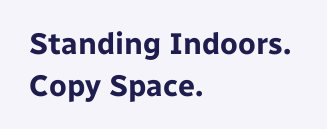Standing Indoors. Copy Space.